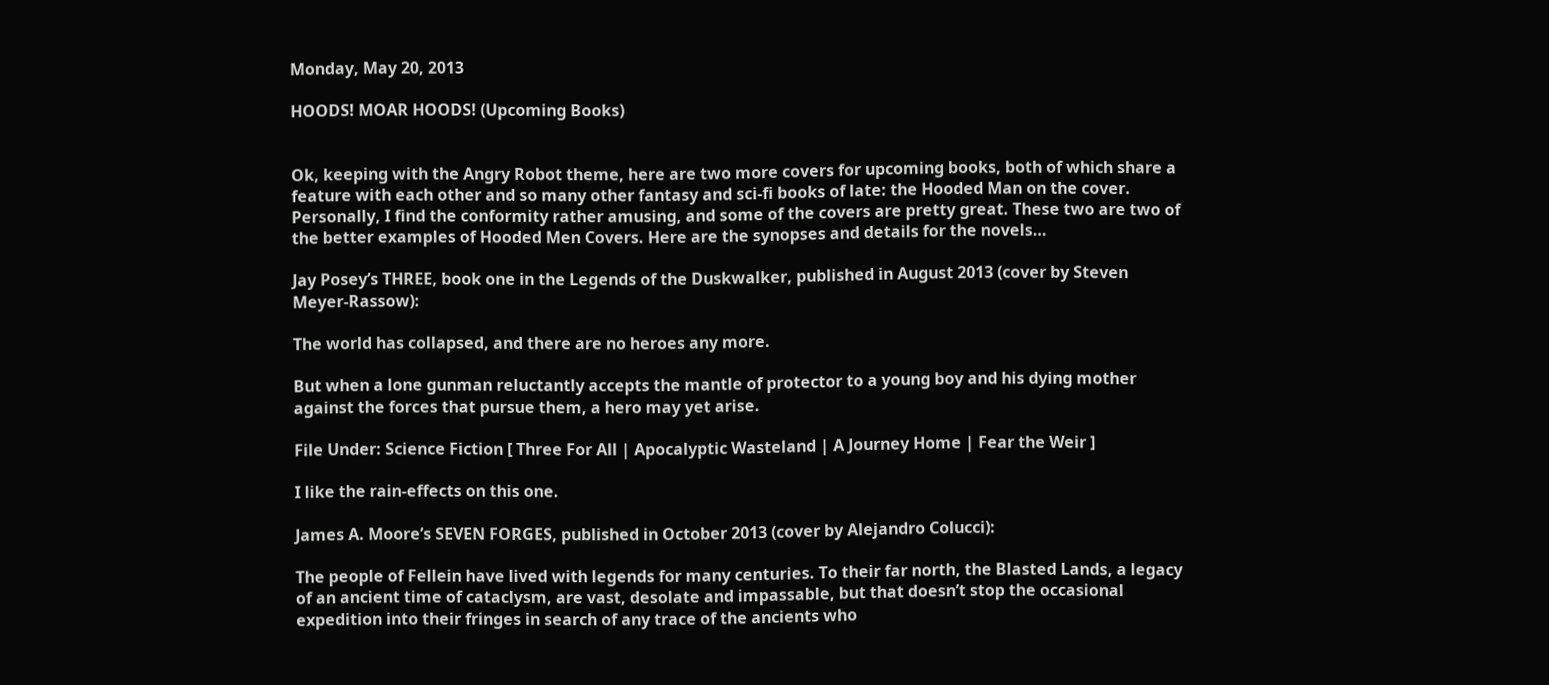Monday, May 20, 2013

HOODS! MOAR HOODS! (Upcoming Books)


Ok, keeping with the Angry Robot theme, here are two more covers for upcoming books, both of which share a feature with each other and so many other fantasy and sci-fi books of late: the Hooded Man on the cover. Personally, I find the conformity rather amusing, and some of the covers are pretty great. These two are two of the better examples of Hooded Men Covers. Here are the synopses and details for the novels…

Jay Posey’s THREE, book one in the Legends of the Duskwalker, published in August 2013 (cover by Steven Meyer-Rassow):

The world has collapsed, and there are no heroes any more.

But when a lone gunman reluctantly accepts the mantle of protector to a young boy and his dying mother against the forces that pursue them, a hero may yet arise.

File Under: Science Fiction [ Three For All | Apocalyptic Wasteland | A Journey Home | Fear the Weir ]

I like the rain-effects on this one.

James A. Moore’s SEVEN FORGES, published in October 2013 (cover by Alejandro Colucci):

The people of Fellein have lived with legends for many centuries. To their far north, the Blasted Lands, a legacy of an ancient time of cataclysm, are vast, desolate and impassable, but that doesn’t stop the occasional expedition into their fringes in search of any trace of the ancients who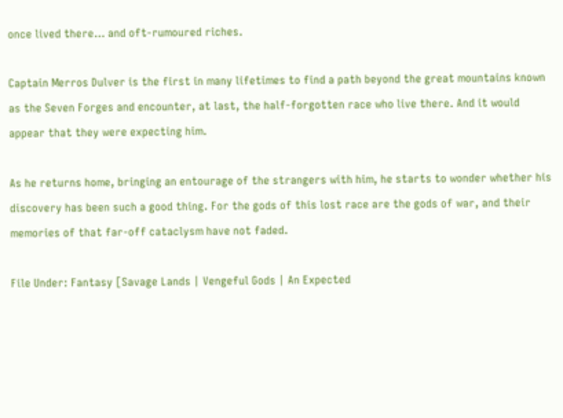once lived there… and oft-rumoured riches.

Captain Merros Dulver is the first in many lifetimes to find a path beyond the great mountains known as the Seven Forges and encounter, at last, the half‐forgotten race who live there. And it would appear that they were expecting him.

As he returns home, bringing an entourage of the strangers with him, he starts to wonder whether his discovery has been such a good thing. For the gods of this lost race are the gods of war, and their memories of that far-off cataclysm have not faded.

File Under: Fantasy [Savage Lands | Vengeful Gods | An Expected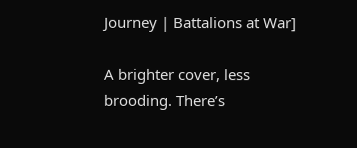Journey | Battalions at War]

A brighter cover, less brooding. There’s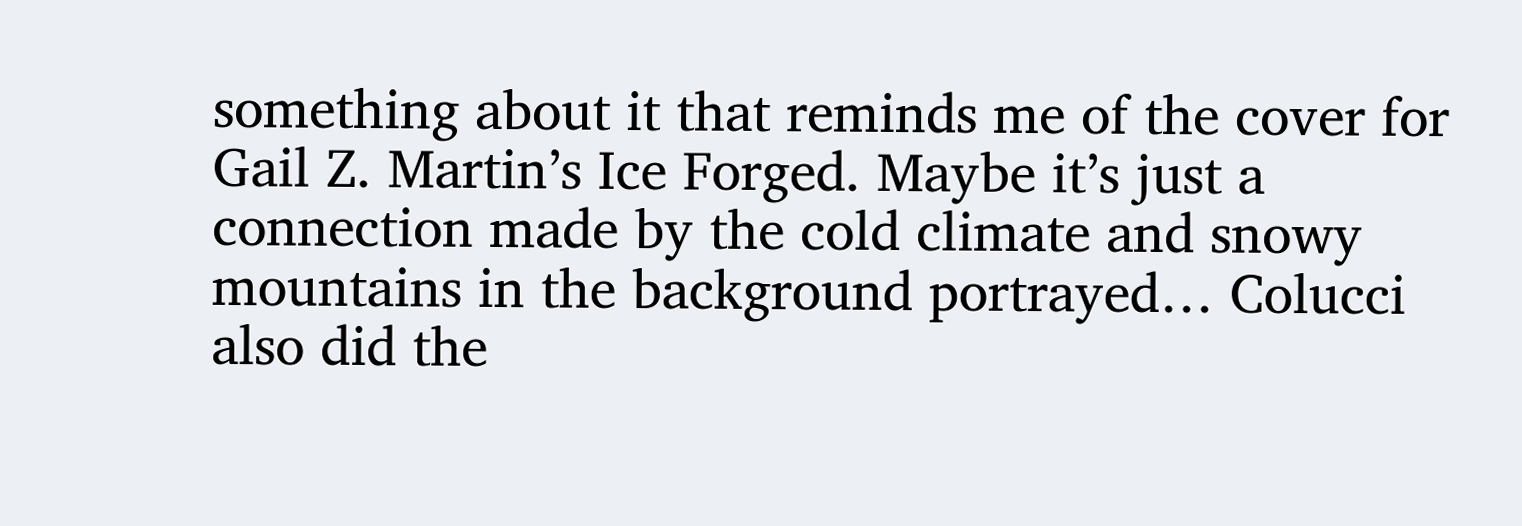something about it that reminds me of the cover for Gail Z. Martin’s Ice Forged. Maybe it’s just a connection made by the cold climate and snowy mountains in the background portrayed… Colucci also did the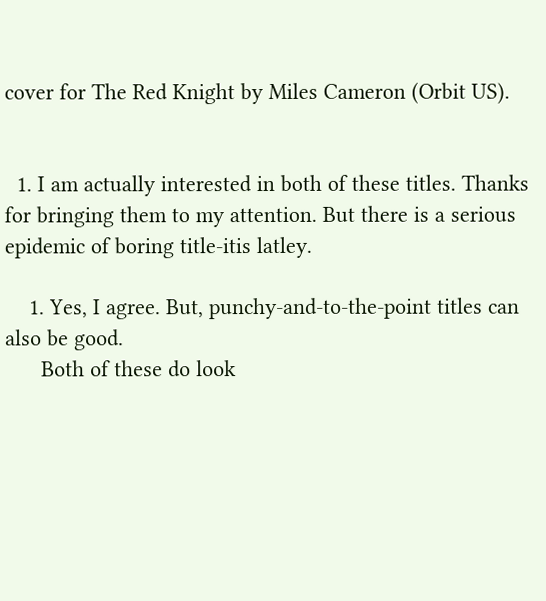cover for The Red Knight by Miles Cameron (Orbit US).


  1. I am actually interested in both of these titles. Thanks for bringing them to my attention. But there is a serious epidemic of boring title-itis latley.

    1. Yes, I agree. But, punchy-and-to-the-point titles can also be good.
      Both of these do look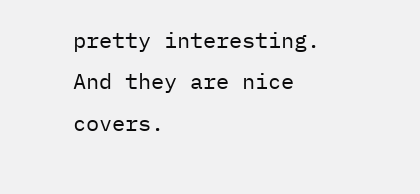pretty interesting. And they are nice covers.